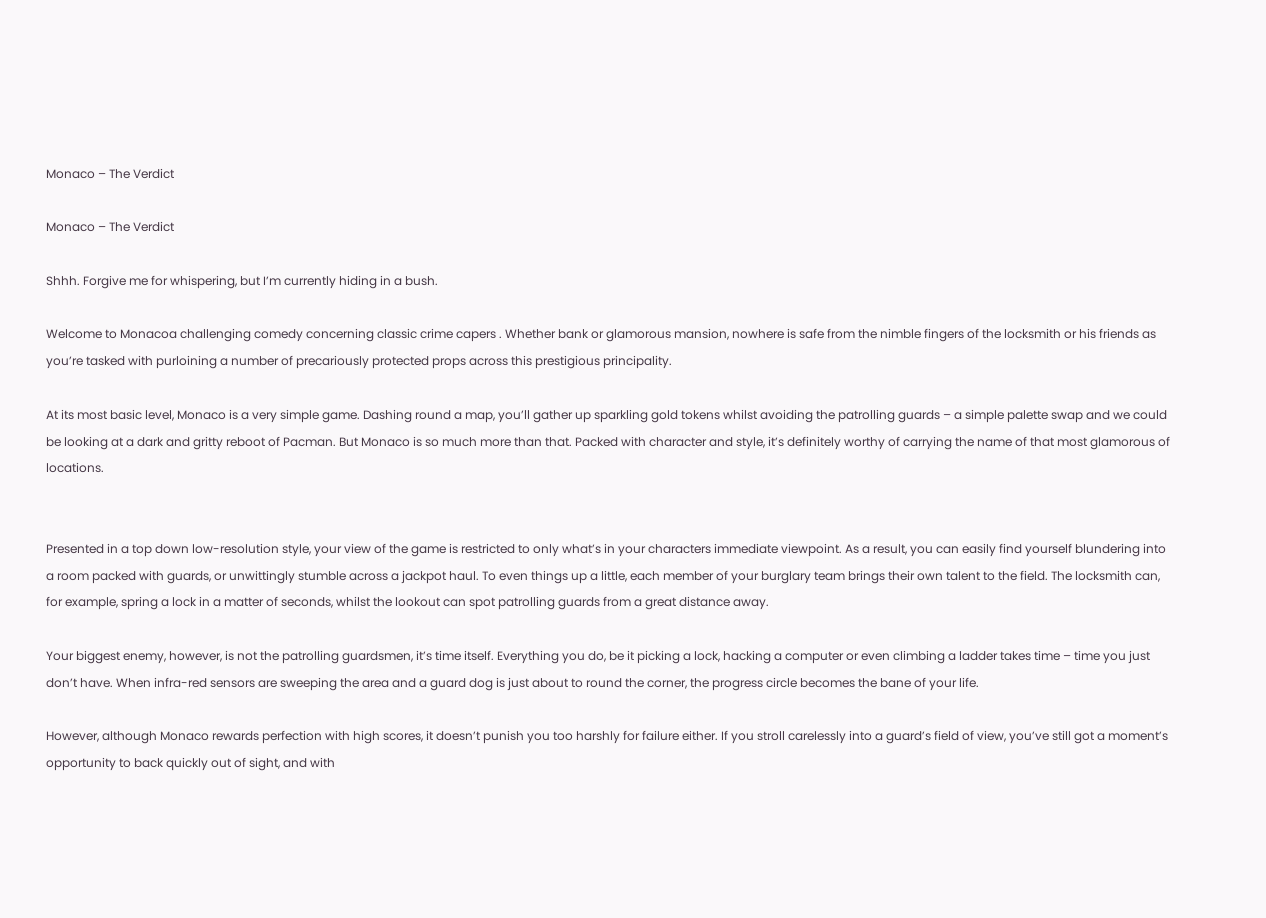Monaco – The Verdict

Monaco – The Verdict

Shhh. Forgive me for whispering, but I’m currently hiding in a bush.

Welcome to Monacoa challenging comedy concerning classic crime capers . Whether bank or glamorous mansion, nowhere is safe from the nimble fingers of the locksmith or his friends as you’re tasked with purloining a number of precariously protected props across this prestigious principality.

At its most basic level, Monaco is a very simple game. Dashing round a map, you’ll gather up sparkling gold tokens whilst avoiding the patrolling guards – a simple palette swap and we could be looking at a dark and gritty reboot of Pacman. But Monaco is so much more than that. Packed with character and style, it’s definitely worthy of carrying the name of that most glamorous of locations.


Presented in a top down low-resolution style, your view of the game is restricted to only what’s in your characters immediate viewpoint. As a result, you can easily find yourself blundering into a room packed with guards, or unwittingly stumble across a jackpot haul. To even things up a little, each member of your burglary team brings their own talent to the field. The locksmith can, for example, spring a lock in a matter of seconds, whilst the lookout can spot patrolling guards from a great distance away.

Your biggest enemy, however, is not the patrolling guardsmen, it’s time itself. Everything you do, be it picking a lock, hacking a computer or even climbing a ladder takes time – time you just don’t have. When infra-red sensors are sweeping the area and a guard dog is just about to round the corner, the progress circle becomes the bane of your life.

However, although Monaco rewards perfection with high scores, it doesn’t punish you too harshly for failure either. If you stroll carelessly into a guard’s field of view, you’ve still got a moment’s opportunity to back quickly out of sight, and with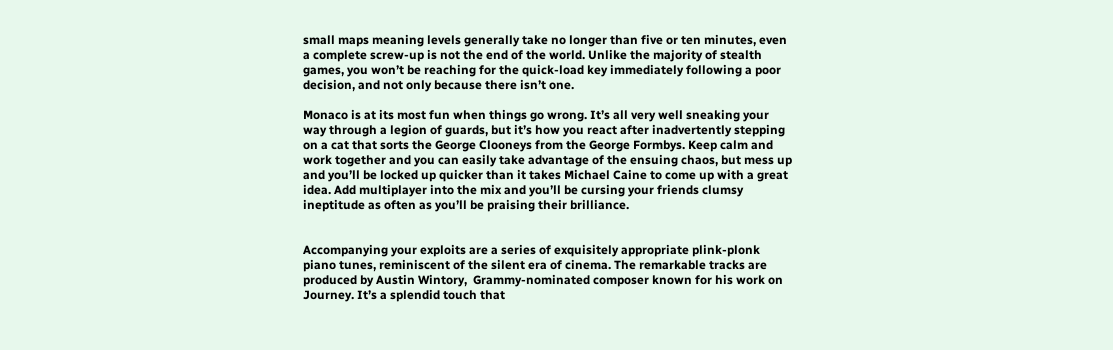small maps meaning levels generally take no longer than five or ten minutes, even a complete screw-up is not the end of the world. Unlike the majority of stealth games, you won’t be reaching for the quick-load key immediately following a poor decision, and not only because there isn’t one.

Monaco is at its most fun when things go wrong. It’s all very well sneaking your way through a legion of guards, but it’s how you react after inadvertently stepping on a cat that sorts the George Clooneys from the George Formbys. Keep calm and work together and you can easily take advantage of the ensuing chaos, but mess up and you’ll be locked up quicker than it takes Michael Caine to come up with a great idea. Add multiplayer into the mix and you’ll be cursing your friends clumsy ineptitude as often as you’ll be praising their brilliance.


Accompanying your exploits are a series of exquisitely appropriate plink-plonk piano tunes, reminiscent of the silent era of cinema. The remarkable tracks are produced by Austin Wintory,  Grammy-nominated composer known for his work on Journey. It’s a splendid touch that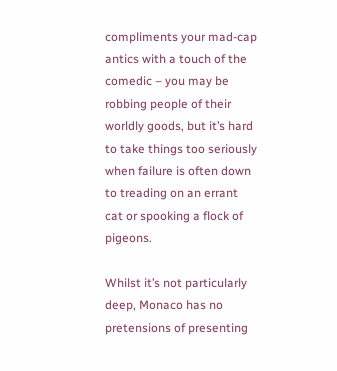compliments your mad-cap antics with a touch of the comedic – you may be robbing people of their worldly goods, but it’s hard to take things too seriously when failure is often down to treading on an errant cat or spooking a flock of pigeons.

Whilst it’s not particularly deep, Monaco has no pretensions of presenting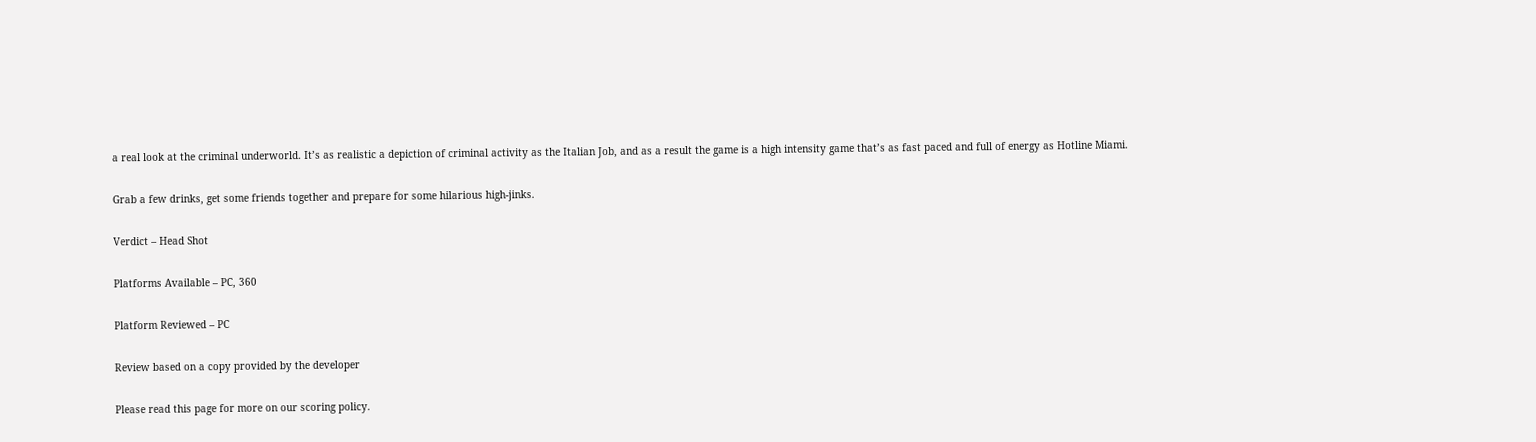a real look at the criminal underworld. It’s as realistic a depiction of criminal activity as the Italian Job, and as a result the game is a high intensity game that’s as fast paced and full of energy as Hotline Miami.

Grab a few drinks, get some friends together and prepare for some hilarious high-jinks.

Verdict – Head Shot

Platforms Available – PC, 360

Platform Reviewed – PC

Review based on a copy provided by the developer

Please read this page for more on our scoring policy.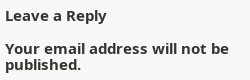Leave a Reply

Your email address will not be published.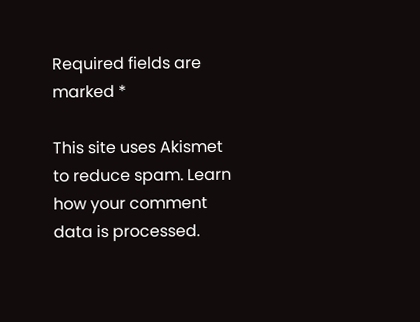Required fields are marked *

This site uses Akismet to reduce spam. Learn how your comment data is processed.